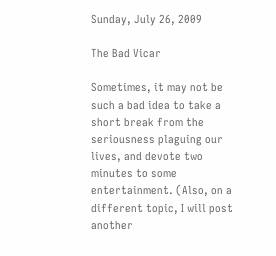Sunday, July 26, 2009

The Bad Vicar

Sometimes, it may not be such a bad idea to take a short break from the seriousness plaguing our lives, and devote two minutes to some entertainment. (Also, on a different topic, I will post another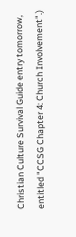Christian Culture Survival Guide entry tomorrow, entitled "CCSG Chapter 4: Church Involvement".)